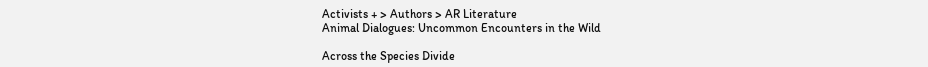Activists + > Authors > AR Literature
Animal Dialogues: Uncommon Encounters in the Wild

Across the Species Divide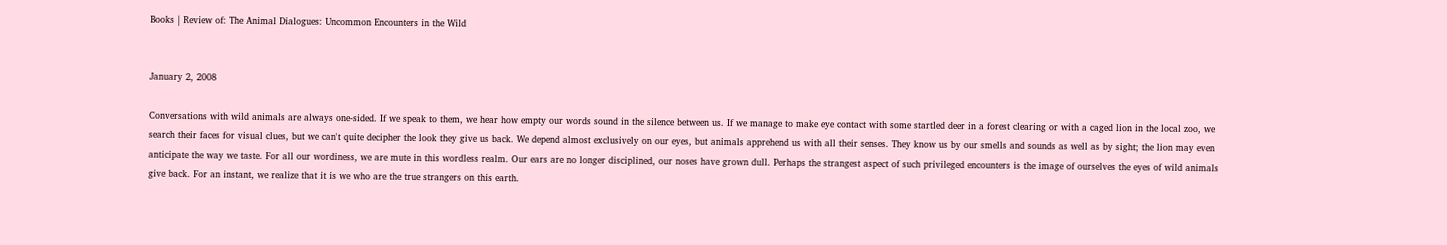Books | Review of: The Animal Dialogues: Uncommon Encounters in the Wild


January 2, 2008

Conversations with wild animals are always one-sided. If we speak to them, we hear how empty our words sound in the silence between us. If we manage to make eye contact with some startled deer in a forest clearing or with a caged lion in the local zoo, we search their faces for visual clues, but we can't quite decipher the look they give us back. We depend almost exclusively on our eyes, but animals apprehend us with all their senses. They know us by our smells and sounds as well as by sight; the lion may even anticipate the way we taste. For all our wordiness, we are mute in this wordless realm. Our ears are no longer disciplined, our noses have grown dull. Perhaps the strangest aspect of such privileged encounters is the image of ourselves the eyes of wild animals give back. For an instant, we realize that it is we who are the true strangers on this earth.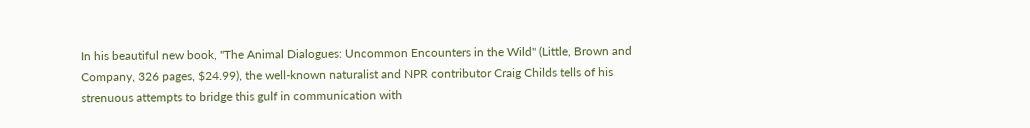In his beautiful new book, "The Animal Dialogues: Uncommon Encounters in the Wild" (Little, Brown and Company, 326 pages, $24.99), the well-known naturalist and NPR contributor Craig Childs tells of his strenuous attempts to bridge this gulf in communication with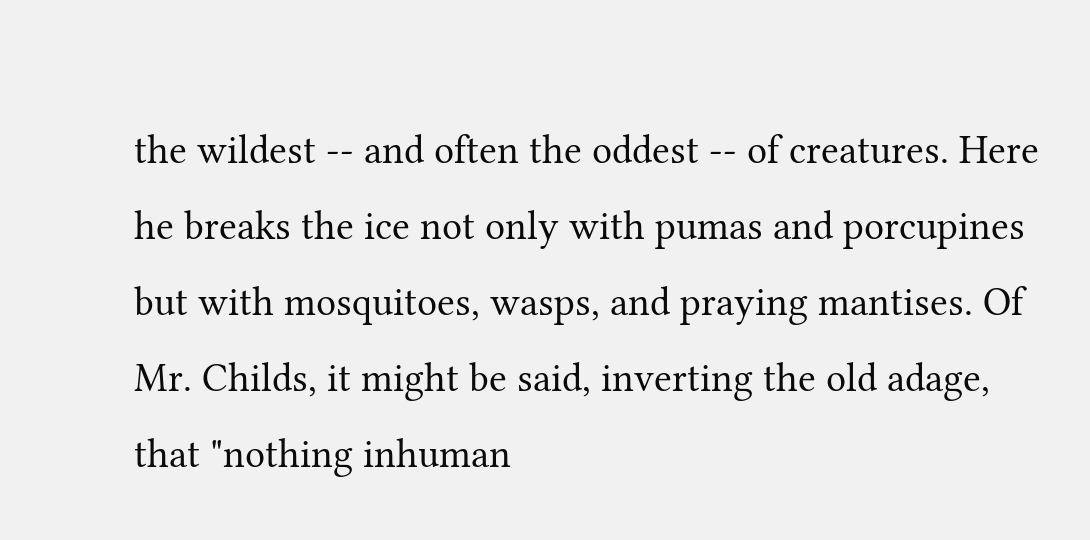the wildest -- and often the oddest -- of creatures. Here he breaks the ice not only with pumas and porcupines but with mosquitoes, wasps, and praying mantises. Of Mr. Childs, it might be said, inverting the old adage, that "nothing inhuman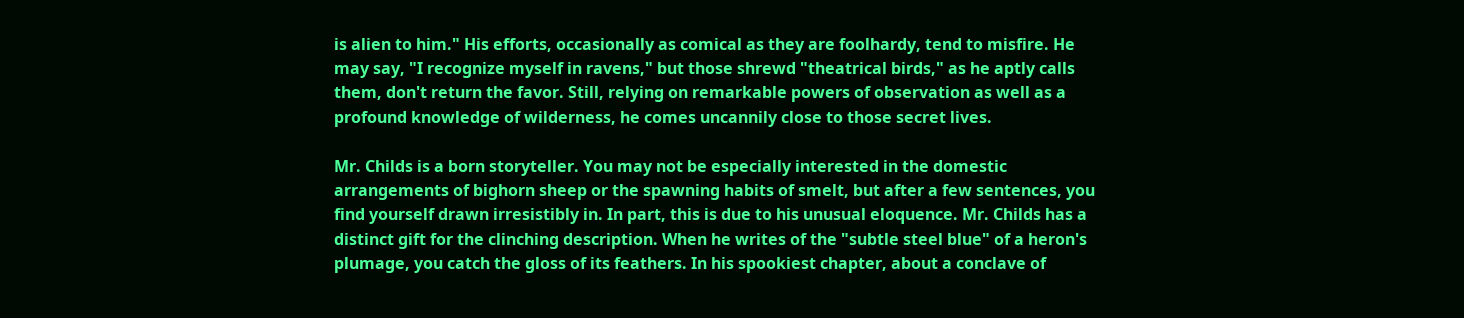is alien to him." His efforts, occasionally as comical as they are foolhardy, tend to misfire. He may say, "I recognize myself in ravens," but those shrewd "theatrical birds," as he aptly calls them, don't return the favor. Still, relying on remarkable powers of observation as well as a profound knowledge of wilderness, he comes uncannily close to those secret lives.

Mr. Childs is a born storyteller. You may not be especially interested in the domestic arrangements of bighorn sheep or the spawning habits of smelt, but after a few sentences, you find yourself drawn irresistibly in. In part, this is due to his unusual eloquence. Mr. Childs has a distinct gift for the clinching description. When he writes of the "subtle steel blue" of a heron's plumage, you catch the gloss of its feathers. In his spookiest chapter, about a conclave of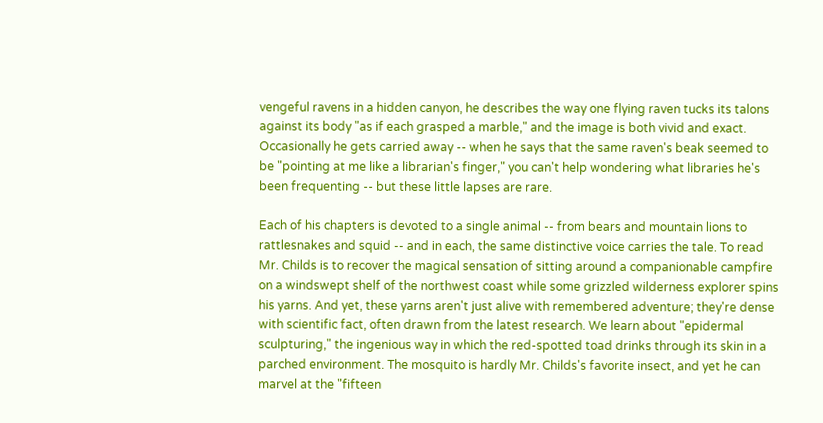vengeful ravens in a hidden canyon, he describes the way one flying raven tucks its talons against its body "as if each grasped a marble," and the image is both vivid and exact. Occasionally he gets carried away -- when he says that the same raven's beak seemed to be "pointing at me like a librarian's finger," you can't help wondering what libraries he's been frequenting -- but these little lapses are rare.

Each of his chapters is devoted to a single animal -- from bears and mountain lions to rattlesnakes and squid -- and in each, the same distinctive voice carries the tale. To read Mr. Childs is to recover the magical sensation of sitting around a companionable campfire on a windswept shelf of the northwest coast while some grizzled wilderness explorer spins his yarns. And yet, these yarns aren't just alive with remembered adventure; they're dense with scientific fact, often drawn from the latest research. We learn about "epidermal sculpturing," the ingenious way in which the red-spotted toad drinks through its skin in a parched environment. The mosquito is hardly Mr. Childs's favorite insect, and yet he can marvel at the "fifteen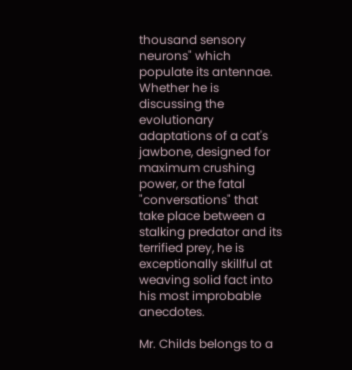thousand sensory neurons" which populate its antennae. Whether he is discussing the evolutionary adaptations of a cat's jawbone, designed for maximum crushing power, or the fatal "conversations" that take place between a stalking predator and its terrified prey, he is exceptionally skillful at weaving solid fact into his most improbable anecdotes.

Mr. Childs belongs to a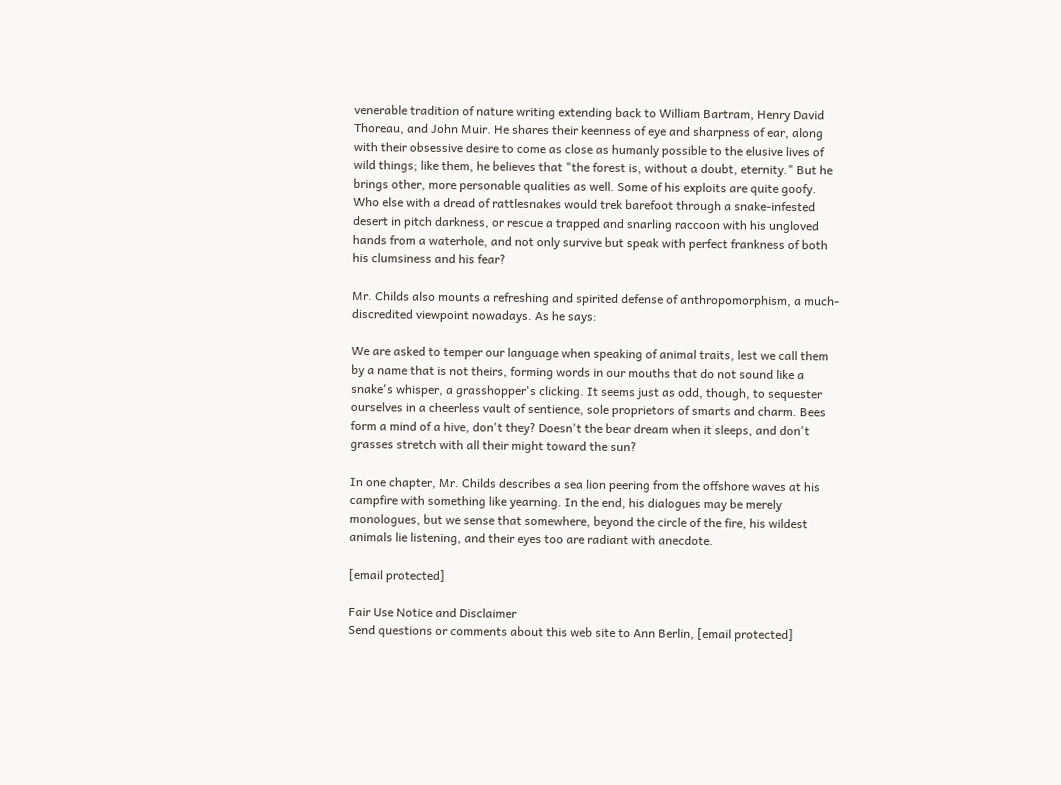venerable tradition of nature writing extending back to William Bartram, Henry David Thoreau, and John Muir. He shares their keenness of eye and sharpness of ear, along with their obsessive desire to come as close as humanly possible to the elusive lives of wild things; like them, he believes that "the forest is, without a doubt, eternity." But he brings other, more personable qualities as well. Some of his exploits are quite goofy. Who else with a dread of rattlesnakes would trek barefoot through a snake-infested desert in pitch darkness, or rescue a trapped and snarling raccoon with his ungloved hands from a waterhole, and not only survive but speak with perfect frankness of both his clumsiness and his fear?

Mr. Childs also mounts a refreshing and spirited defense of anthropomorphism, a much-discredited viewpoint nowadays. As he says:

We are asked to temper our language when speaking of animal traits, lest we call them by a name that is not theirs, forming words in our mouths that do not sound like a snake's whisper, a grasshopper's clicking. It seems just as odd, though, to sequester ourselves in a cheerless vault of sentience, sole proprietors of smarts and charm. Bees form a mind of a hive, don't they? Doesn't the bear dream when it sleeps, and don't grasses stretch with all their might toward the sun?

In one chapter, Mr. Childs describes a sea lion peering from the offshore waves at his campfire with something like yearning. In the end, his dialogues may be merely monologues, but we sense that somewhere, beyond the circle of the fire, his wildest animals lie listening, and their eyes too are radiant with anecdote.

[email protected]

Fair Use Notice and Disclaimer
Send questions or comments about this web site to Ann Berlin, [email protected]